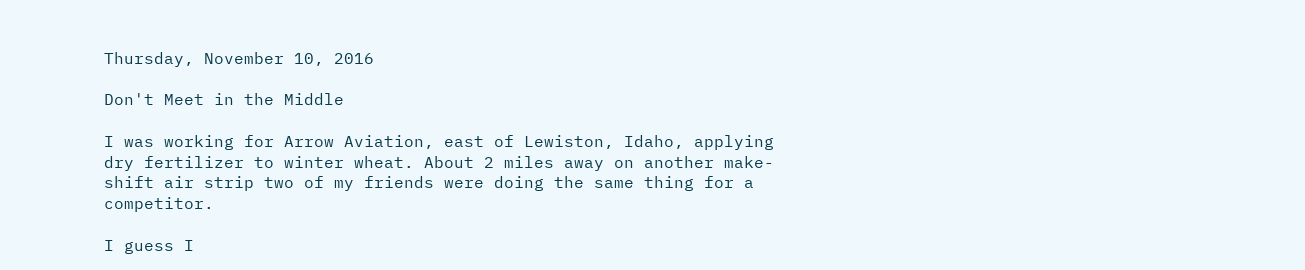Thursday, November 10, 2016

Don't Meet in the Middle

I was working for Arrow Aviation, east of Lewiston, Idaho, applying dry fertilizer to winter wheat. About 2 miles away on another make-shift air strip two of my friends were doing the same thing for a competitor.

I guess I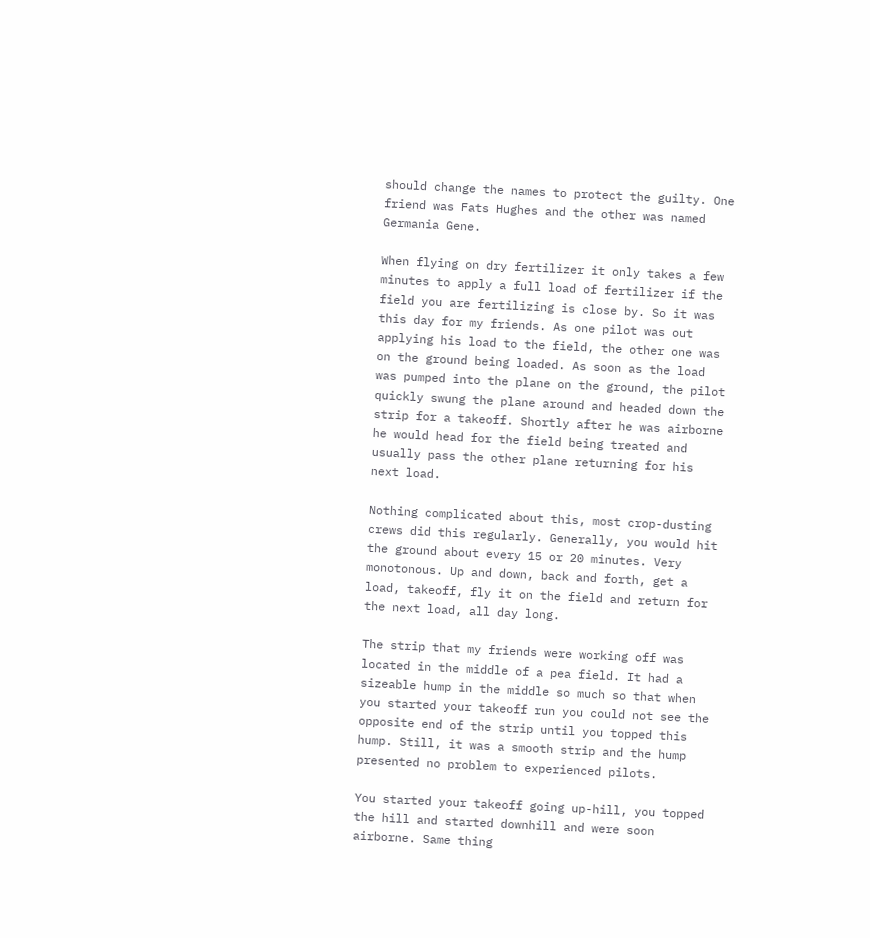should change the names to protect the guilty. One friend was Fats Hughes and the other was named Germania Gene.

When flying on dry fertilizer it only takes a few minutes to apply a full load of fertilizer if the field you are fertilizing is close by. So it was this day for my friends. As one pilot was out applying his load to the field, the other one was on the ground being loaded. As soon as the load was pumped into the plane on the ground, the pilot quickly swung the plane around and headed down the strip for a takeoff. Shortly after he was airborne he would head for the field being treated and usually pass the other plane returning for his next load.

Nothing complicated about this, most crop-dusting crews did this regularly. Generally, you would hit the ground about every 15 or 20 minutes. Very monotonous. Up and down, back and forth, get a load, takeoff, fly it on the field and return for the next load, all day long.

The strip that my friends were working off was located in the middle of a pea field. It had a sizeable hump in the middle so much so that when you started your takeoff run you could not see the opposite end of the strip until you topped this hump. Still, it was a smooth strip and the hump presented no problem to experienced pilots.

You started your takeoff going up-hill, you topped the hill and started downhill and were soon airborne. Same thing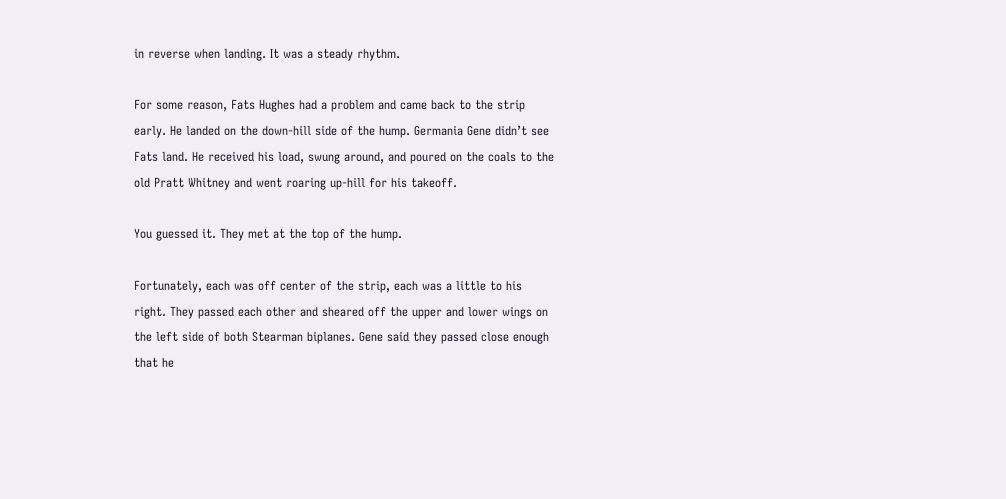in reverse when landing. It was a steady rhythm.

For some reason, Fats Hughes had a problem and came back to the strip early. He landed on the down-hill side of the hump. Germania Gene didn’t see Fats land. He received his load, swung around, and poured on the coals to the old Pratt Whitney and went roaring up-hill for his takeoff.

You guessed it. They met at the top of the hump.

Fortunately, each was off center of the strip, each was a little to his right. They passed each other and sheared off the upper and lower wings on the left side of both Stearman biplanes. Gene said they passed close enough that he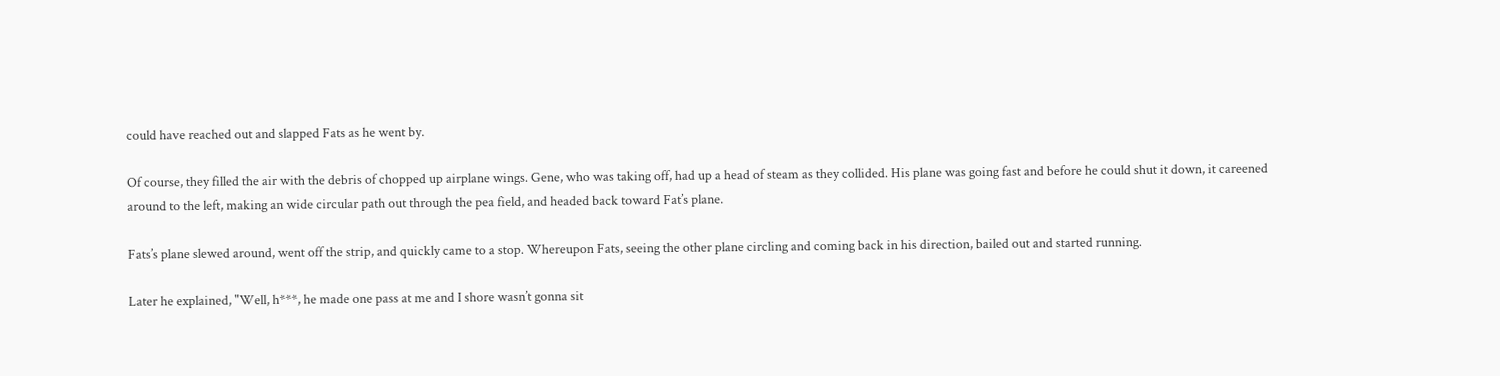could have reached out and slapped Fats as he went by.

Of course, they filled the air with the debris of chopped up airplane wings. Gene, who was taking off, had up a head of steam as they collided. His plane was going fast and before he could shut it down, it careened around to the left, making an wide circular path out through the pea field, and headed back toward Fat’s plane.

Fats’s plane slewed around, went off the strip, and quickly came to a stop. Whereupon Fats, seeing the other plane circling and coming back in his direction, bailed out and started running.

Later he explained, "Well, h***, he made one pass at me and I shore wasn’t gonna sit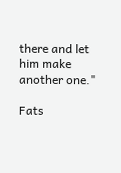there and let him make another one."

Fats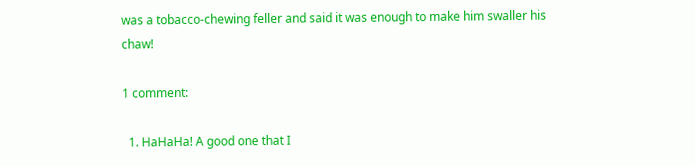was a tobacco-chewing feller and said it was enough to make him swaller his chaw!

1 comment:

  1. HaHaHa! A good one that I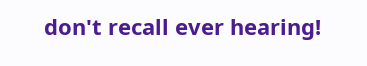don't recall ever hearing!